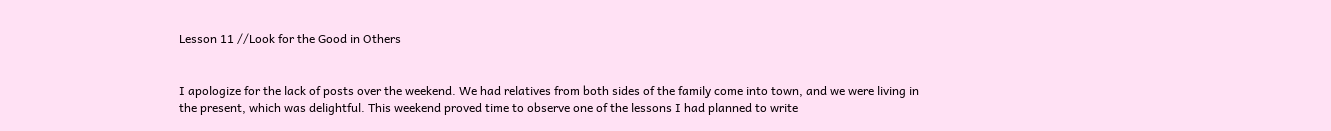Lesson 11 //Look for the Good in Others


I apologize for the lack of posts over the weekend. We had relatives from both sides of the family come into town, and we were living in the present, which was delightful. This weekend proved time to observe one of the lessons I had planned to write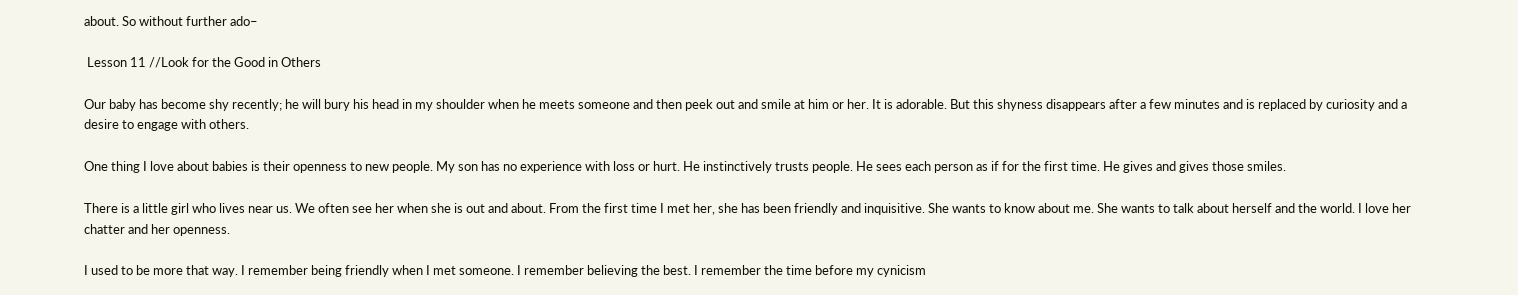about. So without further ado–

 Lesson 11 //Look for the Good in Others

Our baby has become shy recently; he will bury his head in my shoulder when he meets someone and then peek out and smile at him or her. It is adorable. But this shyness disappears after a few minutes and is replaced by curiosity and a desire to engage with others.

One thing I love about babies is their openness to new people. My son has no experience with loss or hurt. He instinctively trusts people. He sees each person as if for the first time. He gives and gives those smiles.

There is a little girl who lives near us. We often see her when she is out and about. From the first time I met her, she has been friendly and inquisitive. She wants to know about me. She wants to talk about herself and the world. I love her chatter and her openness.

I used to be more that way. I remember being friendly when I met someone. I remember believing the best. I remember the time before my cynicism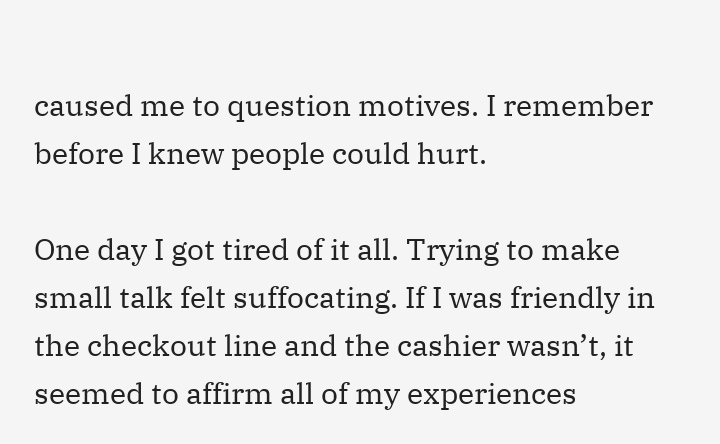caused me to question motives. I remember before I knew people could hurt.

One day I got tired of it all. Trying to make small talk felt suffocating. If I was friendly in the checkout line and the cashier wasn’t, it seemed to affirm all of my experiences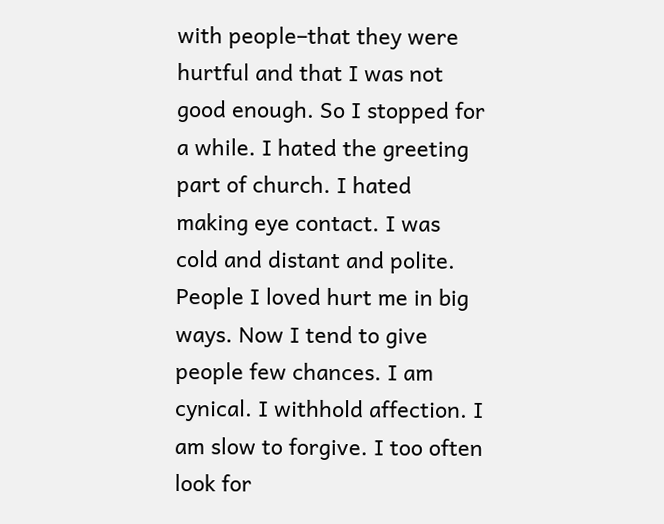with people–that they were hurtful and that I was not good enough. So I stopped for a while. I hated the greeting part of church. I hated making eye contact. I was cold and distant and polite. People I loved hurt me in big ways. Now I tend to give people few chances. I am cynical. I withhold affection. I am slow to forgive. I too often look for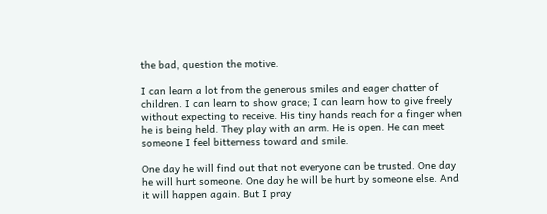the bad, question the motive.

I can learn a lot from the generous smiles and eager chatter of children. I can learn to show grace; I can learn how to give freely without expecting to receive. His tiny hands reach for a finger when he is being held. They play with an arm. He is open. He can meet someone I feel bitterness toward and smile.

One day he will find out that not everyone can be trusted. One day he will hurt someone. One day he will be hurt by someone else. And it will happen again. But I pray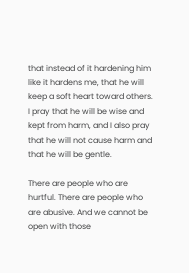that instead of it hardening him like it hardens me, that he will keep a soft heart toward others. I pray that he will be wise and kept from harm, and I also pray that he will not cause harm and that he will be gentle.

There are people who are hurtful. There are people who are abusive. And we cannot be open with those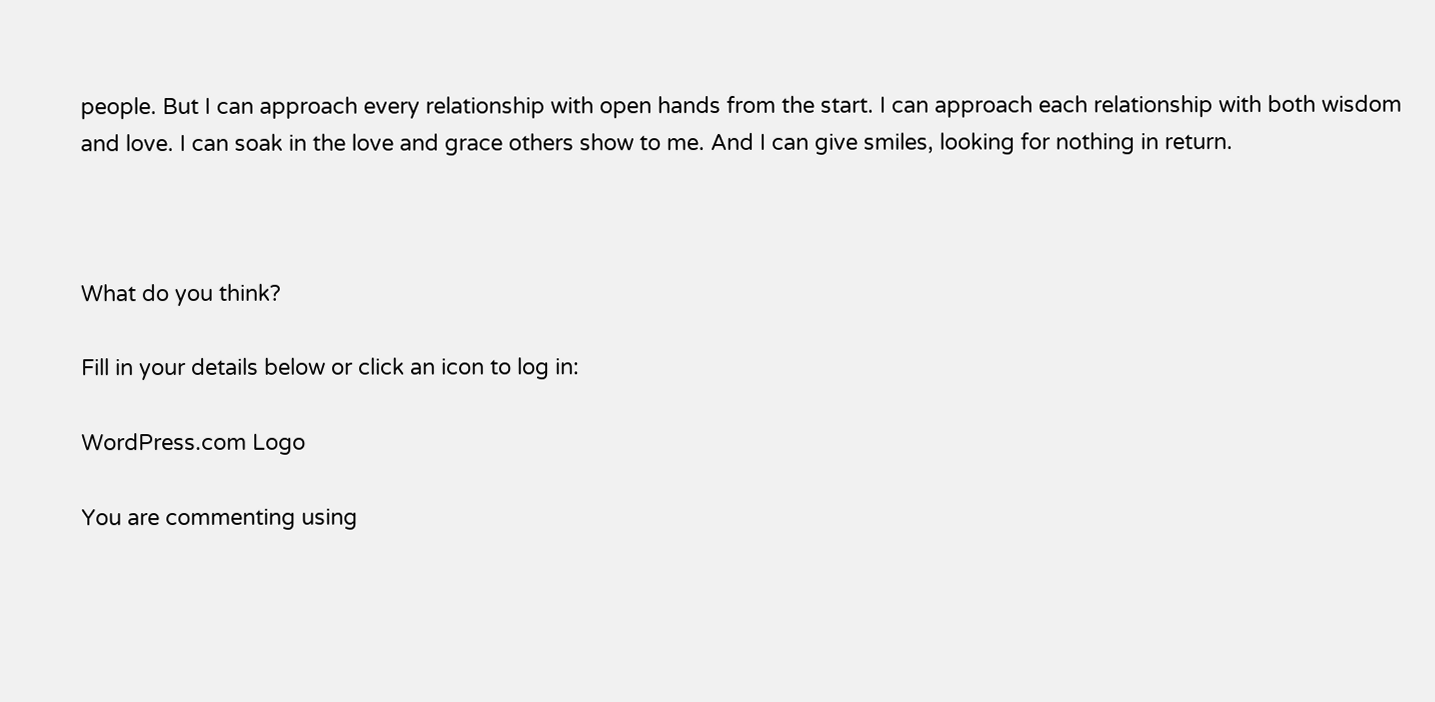people. But I can approach every relationship with open hands from the start. I can approach each relationship with both wisdom and love. I can soak in the love and grace others show to me. And I can give smiles, looking for nothing in return.



What do you think?

Fill in your details below or click an icon to log in:

WordPress.com Logo

You are commenting using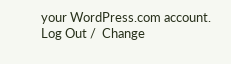your WordPress.com account. Log Out /  Change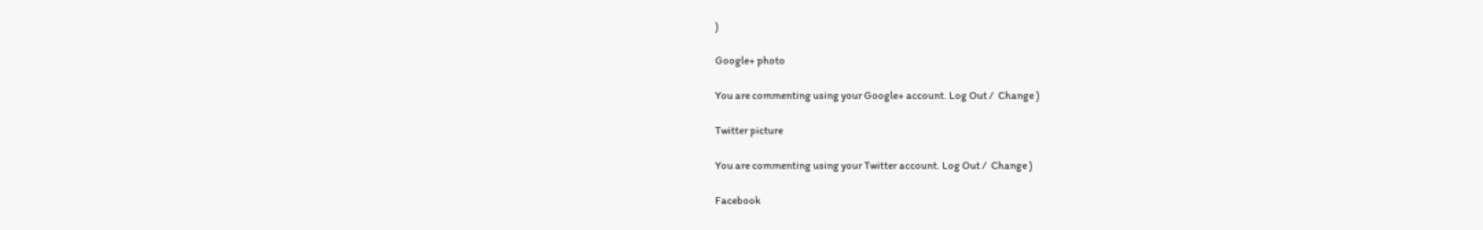)

Google+ photo

You are commenting using your Google+ account. Log Out /  Change )

Twitter picture

You are commenting using your Twitter account. Log Out /  Change )

Facebook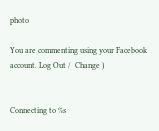photo

You are commenting using your Facebook account. Log Out /  Change )


Connecting to %s